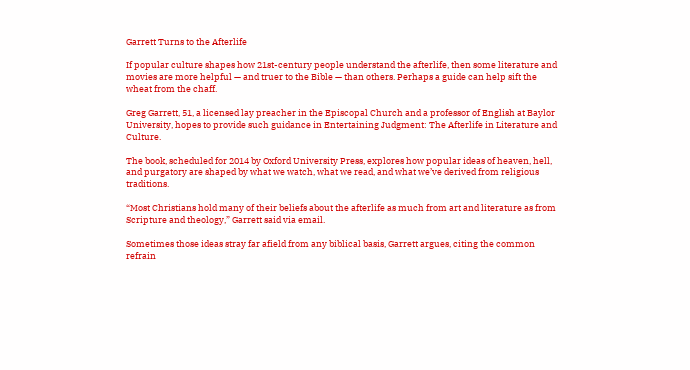Garrett Turns to the Afterlife

If popular culture shapes how 21st-century people understand the afterlife, then some literature and movies are more helpful — and truer to the Bible — than others. Perhaps a guide can help sift the wheat from the chaff.

Greg Garrett, 51, a licensed lay preacher in the Episcopal Church and a professor of English at Baylor University, hopes to provide such guidance in Entertaining Judgment: The Afterlife in Literature and Culture.

The book, scheduled for 2014 by Oxford University Press, explores how popular ideas of heaven, hell, and purgatory are shaped by what we watch, what we read, and what we’ve derived from religious traditions.

“Most Christians hold many of their beliefs about the afterlife as much from art and literature as from Scripture and theology,” Garrett said via email.

Sometimes those ideas stray far afield from any biblical basis, Garrett argues, citing the common refrain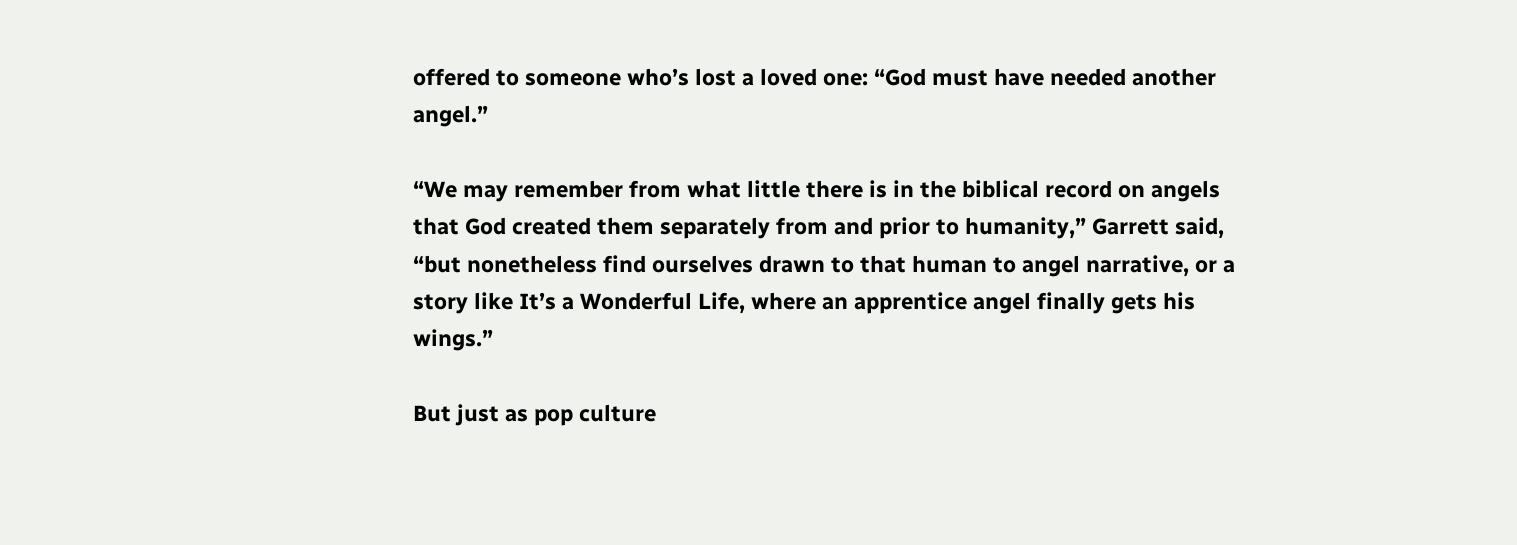offered to someone who’s lost a loved one: “God must have needed another angel.”

“We may remember from what little there is in the biblical record on angels that God created them separately from and prior to humanity,” Garrett said, “but nonetheless find ourselves drawn to that human to angel narrative, or a story like It’s a Wonderful Life, where an apprentice angel finally gets his wings.”

But just as pop culture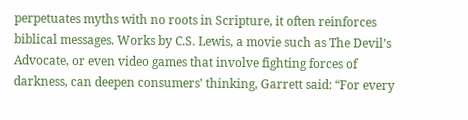perpetuates myths with no roots in Scripture, it often reinforces biblical messages. Works by C.S. Lewis, a movie such as The Devil’s Advocate, or even video games that involve fighting forces of darkness, can deepen consumers’ thinking, Garrett said: “For every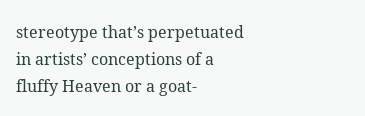stereotype that’s perpetuated in artists’ conceptions of a fluffy Heaven or a goat-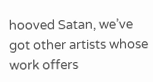hooved Satan, we’ve got other artists whose work offers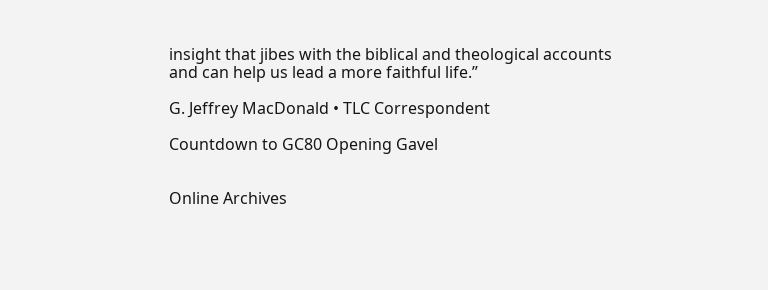insight that jibes with the biblical and theological accounts and can help us lead a more faithful life.”

G. Jeffrey MacDonald • TLC Correspondent

Countdown to GC80 Opening Gavel


Online Archives